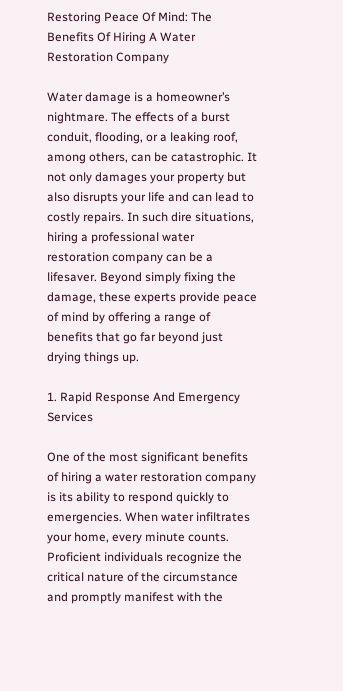Restoring Peace Of Mind: The Benefits Of Hiring A Water Restoration Company

Water damage is a homeowner’s nightmare. The effects of a burst conduit, flooding, or a leaking roof, among others, can be catastrophic. It not only damages your property but also disrupts your life and can lead to costly repairs. In such dire situations, hiring a professional water restoration company can be a lifesaver. Beyond simply fixing the damage, these experts provide peace of mind by offering a range of benefits that go far beyond just drying things up.

1. Rapid Response And Emergency Services

One of the most significant benefits of hiring a water restoration company is its ability to respond quickly to emergencies. When water infiltrates your home, every minute counts. Proficient individuals recognize the critical nature of the circumstance and promptly manifest with the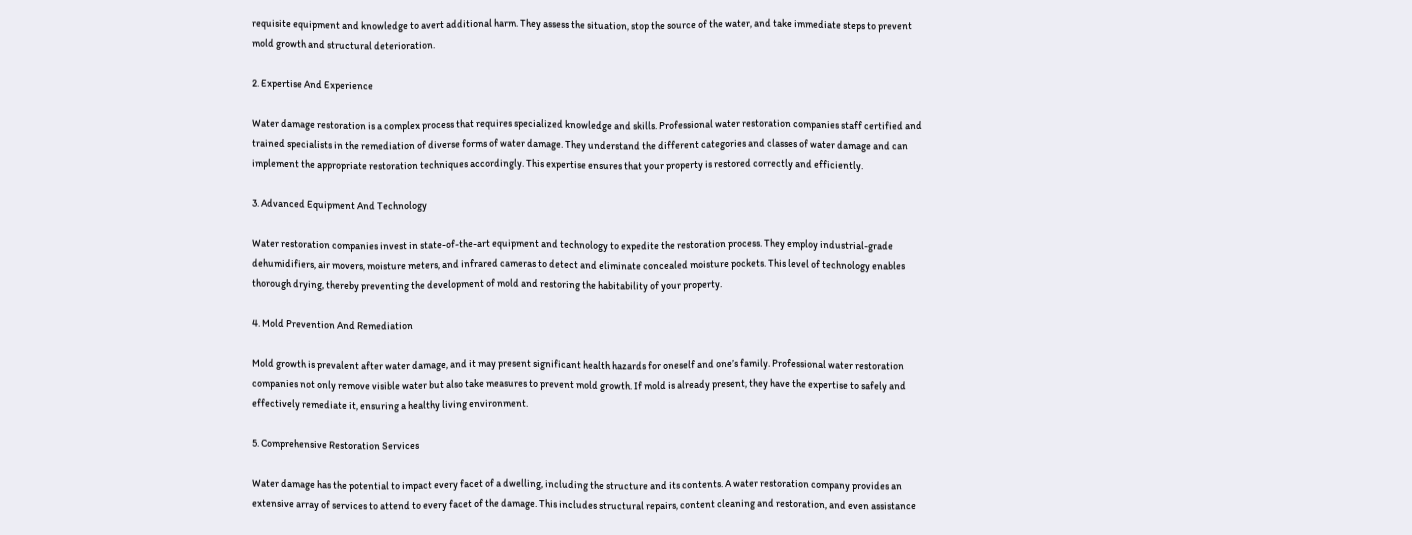requisite equipment and knowledge to avert additional harm. They assess the situation, stop the source of the water, and take immediate steps to prevent mold growth and structural deterioration.

2. Expertise And Experience

Water damage restoration is a complex process that requires specialized knowledge and skills. Professional water restoration companies staff certified and trained specialists in the remediation of diverse forms of water damage. They understand the different categories and classes of water damage and can implement the appropriate restoration techniques accordingly. This expertise ensures that your property is restored correctly and efficiently.

3. Advanced Equipment And Technology

Water restoration companies invest in state-of-the-art equipment and technology to expedite the restoration process. They employ industrial-grade dehumidifiers, air movers, moisture meters, and infrared cameras to detect and eliminate concealed moisture pockets. This level of technology enables thorough drying, thereby preventing the development of mold and restoring the habitability of your property.

4. Mold Prevention And Remediation

Mold growth is prevalent after water damage, and it may present significant health hazards for oneself and one’s family. Professional water restoration companies not only remove visible water but also take measures to prevent mold growth. If mold is already present, they have the expertise to safely and effectively remediate it, ensuring a healthy living environment.

5. Comprehensive Restoration Services

Water damage has the potential to impact every facet of a dwelling, including the structure and its contents. A water restoration company provides an extensive array of services to attend to every facet of the damage. This includes structural repairs, content cleaning and restoration, and even assistance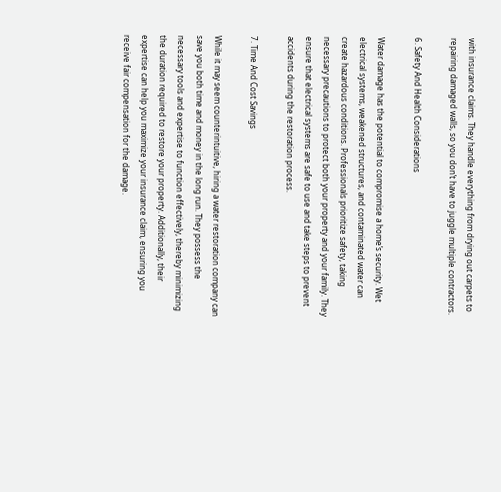with insurance claims. They handle everything from drying out carpets to repairing damaged walls, so you don’t have to juggle multiple contractors.

6. Safety And Health Considerations

Water damage has the potential to compromise a home’s security. Wet electrical systems, weakened structures, and contaminated water can create hazardous conditions. Professionals prioritize safety, taking necessary precautions to protect both your property and your family. They ensure that electrical systems are safe to use and take steps to prevent accidents during the restoration process.

7. Time And Cost Savings

While it may seem counterintuitive, hiring a water restoration company can save you both time and money in the long run. They possess the necessary tools and expertise to function effectively, thereby minimizing the duration required to restore your property. Additionally, their expertise can help you maximize your insurance claim, ensuring you receive fair compensation for the damage.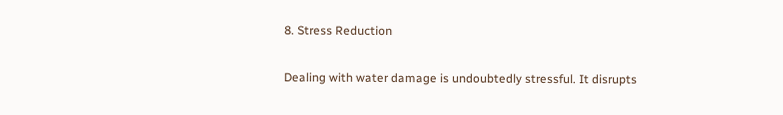8. Stress Reduction

Dealing with water damage is undoubtedly stressful. It disrupts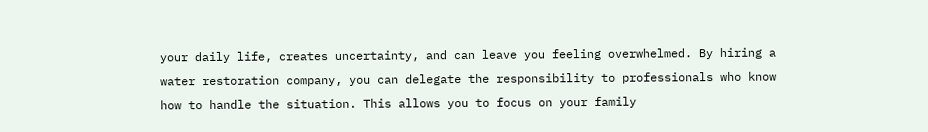your daily life, creates uncertainty, and can leave you feeling overwhelmed. By hiring a water restoration company, you can delegate the responsibility to professionals who know how to handle the situation. This allows you to focus on your family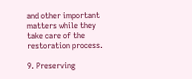and other important matters while they take care of the restoration process.

9. Preserving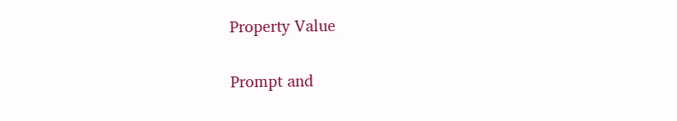Property Value

Prompt and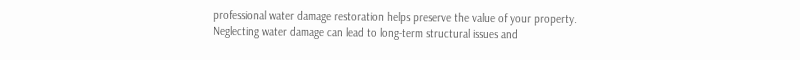professional water damage restoration helps preserve the value of your property. Neglecting water damage can lead to long-term structural issues and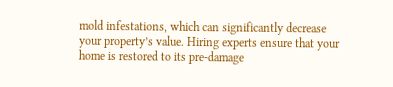mold infestations, which can significantly decrease your property’s value. Hiring experts ensure that your home is restored to its pre-damage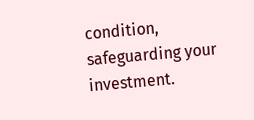condition, safeguarding your investment.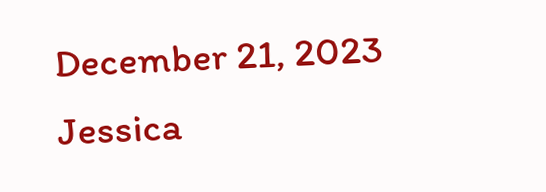December 21, 2023 Jessica